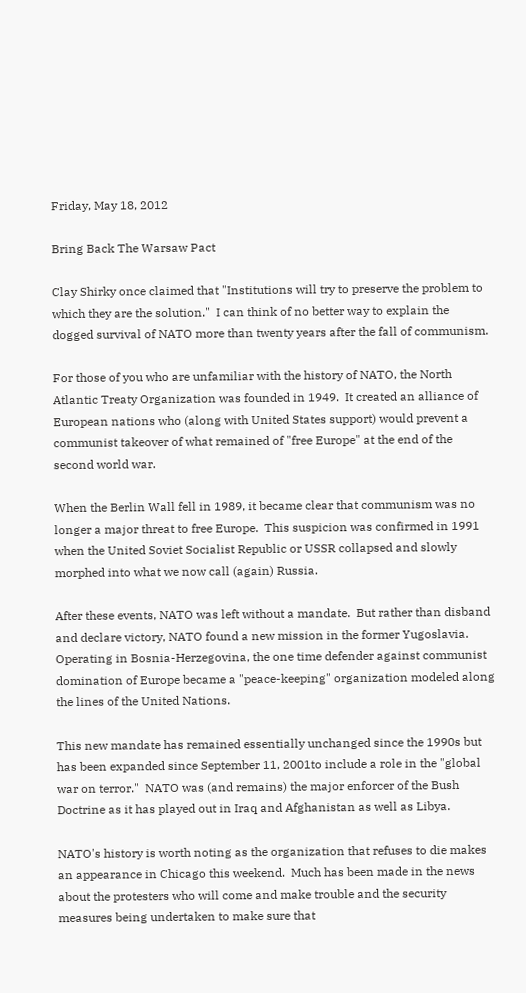Friday, May 18, 2012

Bring Back The Warsaw Pact

Clay Shirky once claimed that "Institutions will try to preserve the problem to which they are the solution."  I can think of no better way to explain the dogged survival of NATO more than twenty years after the fall of communism.

For those of you who are unfamiliar with the history of NATO, the North Atlantic Treaty Organization was founded in 1949.  It created an alliance of European nations who (along with United States support) would prevent a communist takeover of what remained of "free Europe" at the end of the second world war.

When the Berlin Wall fell in 1989, it became clear that communism was no longer a major threat to free Europe.  This suspicion was confirmed in 1991 when the United Soviet Socialist Republic or USSR collapsed and slowly morphed into what we now call (again) Russia.

After these events, NATO was left without a mandate.  But rather than disband and declare victory, NATO found a new mission in the former Yugoslavia.  Operating in Bosnia-Herzegovina, the one time defender against communist domination of Europe became a "peace-keeping" organization modeled along the lines of the United Nations.

This new mandate has remained essentially unchanged since the 1990s but has been expanded since September 11, 2001to include a role in the "global war on terror."  NATO was (and remains) the major enforcer of the Bush Doctrine as it has played out in Iraq and Afghanistan as well as Libya.

NATO's history is worth noting as the organization that refuses to die makes an appearance in Chicago this weekend.  Much has been made in the news about the protesters who will come and make trouble and the security measures being undertaken to make sure that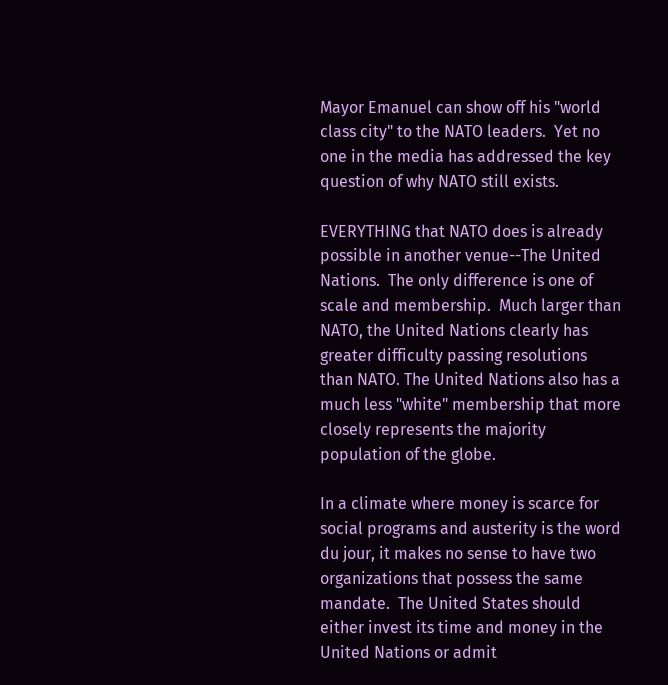Mayor Emanuel can show off his "world class city" to the NATO leaders.  Yet no one in the media has addressed the key question of why NATO still exists.

EVERYTHING that NATO does is already possible in another venue--The United Nations.  The only difference is one of scale and membership.  Much larger than NATO, the United Nations clearly has greater difficulty passing resolutions than NATO. The United Nations also has a much less "white" membership that more closely represents the majority population of the globe.

In a climate where money is scarce for social programs and austerity is the word du jour, it makes no sense to have two organizations that possess the same mandate.  The United States should either invest its time and money in the United Nations or admit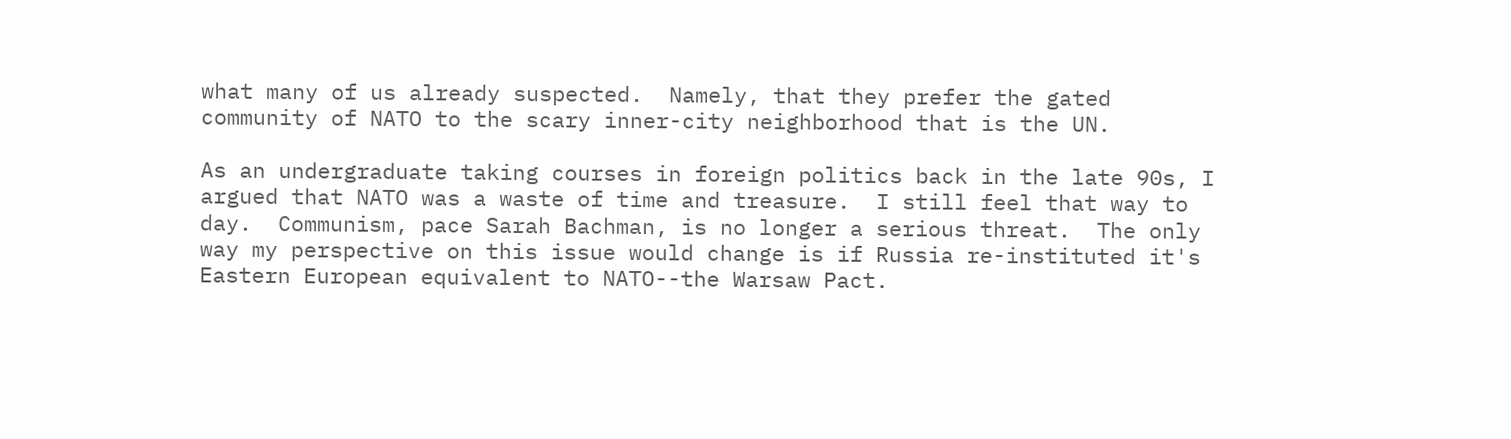what many of us already suspected.  Namely, that they prefer the gated community of NATO to the scary inner-city neighborhood that is the UN.

As an undergraduate taking courses in foreign politics back in the late 90s, I argued that NATO was a waste of time and treasure.  I still feel that way to day.  Communism, pace Sarah Bachman, is no longer a serious threat.  The only way my perspective on this issue would change is if Russia re-instituted it's Eastern European equivalent to NATO--the Warsaw Pact.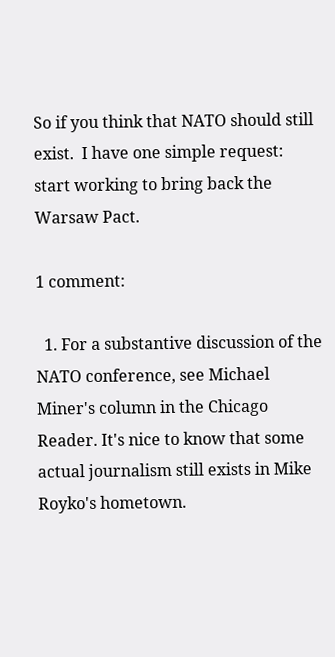So if you think that NATO should still exist.  I have one simple request:  start working to bring back the Warsaw Pact.

1 comment:

  1. For a substantive discussion of the NATO conference, see Michael Miner's column in the Chicago Reader. It's nice to know that some actual journalism still exists in Mike Royko's hometown.